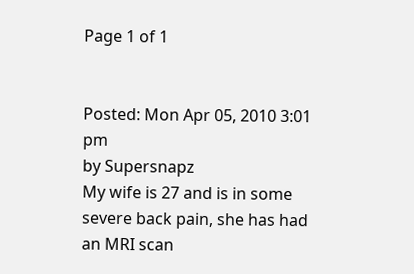Page 1 of 1


Posted: Mon Apr 05, 2010 3:01 pm
by Supersnapz
My wife is 27 and is in some severe back pain, she has had an MRI scan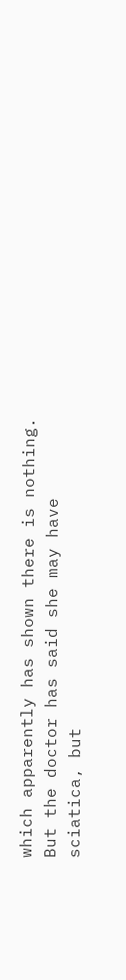which apparently has shown there is nothing. But the doctor has said she may have sciatica, but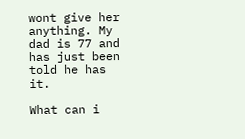wont give her anything. My dad is 77 and has just been told he has it.

What can i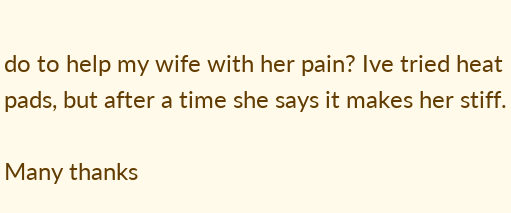do to help my wife with her pain? Ive tried heat pads, but after a time she says it makes her stiff.

Many thanks